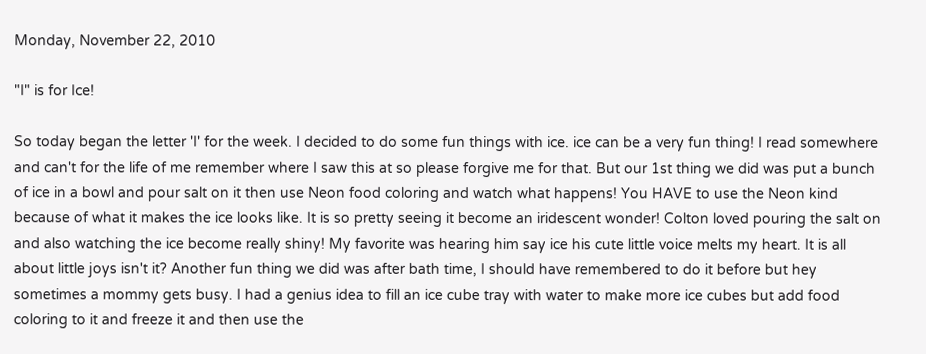Monday, November 22, 2010

"I" is for Ice!

So today began the letter 'I' for the week. I decided to do some fun things with ice. ice can be a very fun thing! I read somewhere and can't for the life of me remember where I saw this at so please forgive me for that. But our 1st thing we did was put a bunch of ice in a bowl and pour salt on it then use Neon food coloring and watch what happens! You HAVE to use the Neon kind because of what it makes the ice looks like. It is so pretty seeing it become an iridescent wonder! Colton loved pouring the salt on and also watching the ice become really shiny! My favorite was hearing him say ice his cute little voice melts my heart. It is all about little joys isn't it? Another fun thing we did was after bath time, I should have remembered to do it before but hey sometimes a mommy gets busy. I had a genius idea to fill an ice cube tray with water to make more ice cubes but add food coloring to it and freeze it and then use the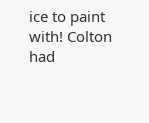ice to paint with! Colton had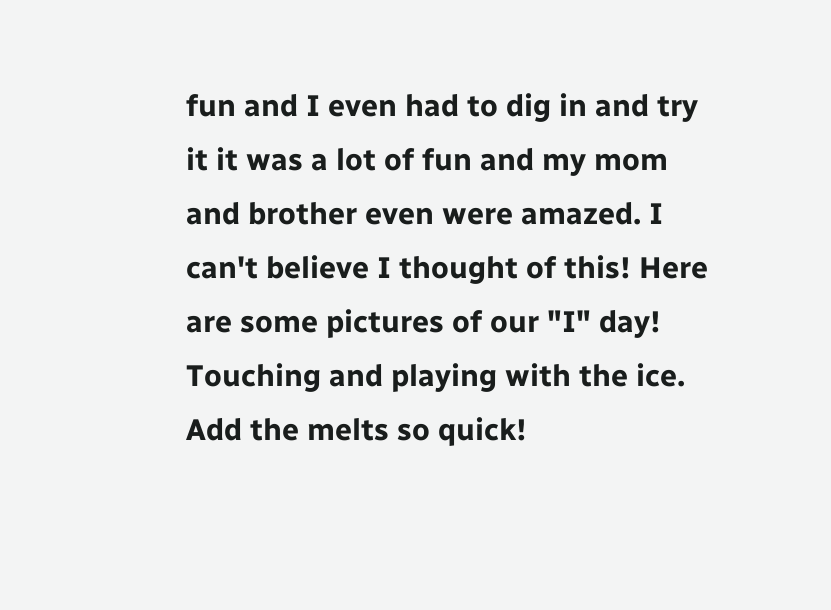fun and I even had to dig in and try it it was a lot of fun and my mom and brother even were amazed. I can't believe I thought of this! Here are some pictures of our "I" day!
Touching and playing with the ice.
Add the melts so quick!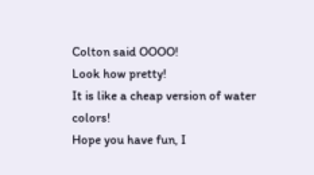Colton said OOOO!
Look how pretty!
It is like a cheap version of water colors!
Hope you have fun, I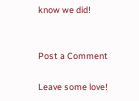know we did!


Post a Comment

Leave some love!